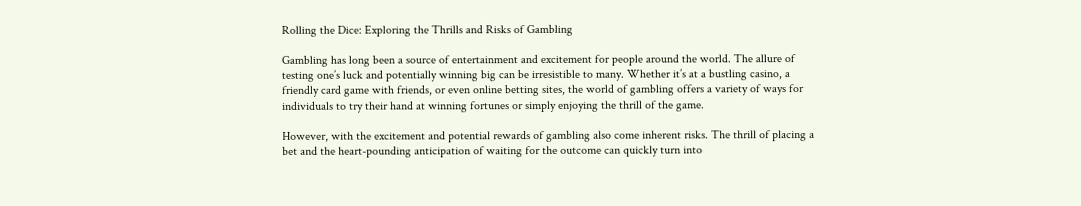Rolling the Dice: Exploring the Thrills and Risks of Gambling

Gambling has long been a source of entertainment and excitement for people around the world. The allure of testing one’s luck and potentially winning big can be irresistible to many. Whether it’s at a bustling casino, a friendly card game with friends, or even online betting sites, the world of gambling offers a variety of ways for individuals to try their hand at winning fortunes or simply enjoying the thrill of the game.

However, with the excitement and potential rewards of gambling also come inherent risks. The thrill of placing a bet and the heart-pounding anticipation of waiting for the outcome can quickly turn into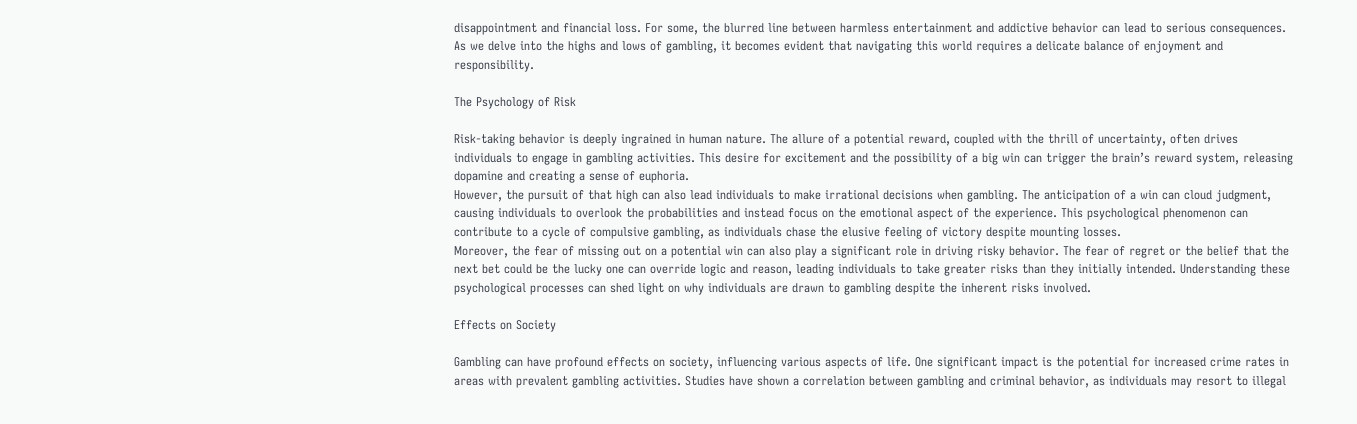disappointment and financial loss. For some, the blurred line between harmless entertainment and addictive behavior can lead to serious consequences. As we delve into the highs and lows of gambling, it becomes evident that navigating this world requires a delicate balance of enjoyment and responsibility.

The Psychology of Risk

Risk-taking behavior is deeply ingrained in human nature. The allure of a potential reward, coupled with the thrill of uncertainty, often drives individuals to engage in gambling activities. This desire for excitement and the possibility of a big win can trigger the brain’s reward system, releasing dopamine and creating a sense of euphoria.
However, the pursuit of that high can also lead individuals to make irrational decisions when gambling. The anticipation of a win can cloud judgment, causing individuals to overlook the probabilities and instead focus on the emotional aspect of the experience. This psychological phenomenon can contribute to a cycle of compulsive gambling, as individuals chase the elusive feeling of victory despite mounting losses.
Moreover, the fear of missing out on a potential win can also play a significant role in driving risky behavior. The fear of regret or the belief that the next bet could be the lucky one can override logic and reason, leading individuals to take greater risks than they initially intended. Understanding these psychological processes can shed light on why individuals are drawn to gambling despite the inherent risks involved.

Effects on Society

Gambling can have profound effects on society, influencing various aspects of life. One significant impact is the potential for increased crime rates in areas with prevalent gambling activities. Studies have shown a correlation between gambling and criminal behavior, as individuals may resort to illegal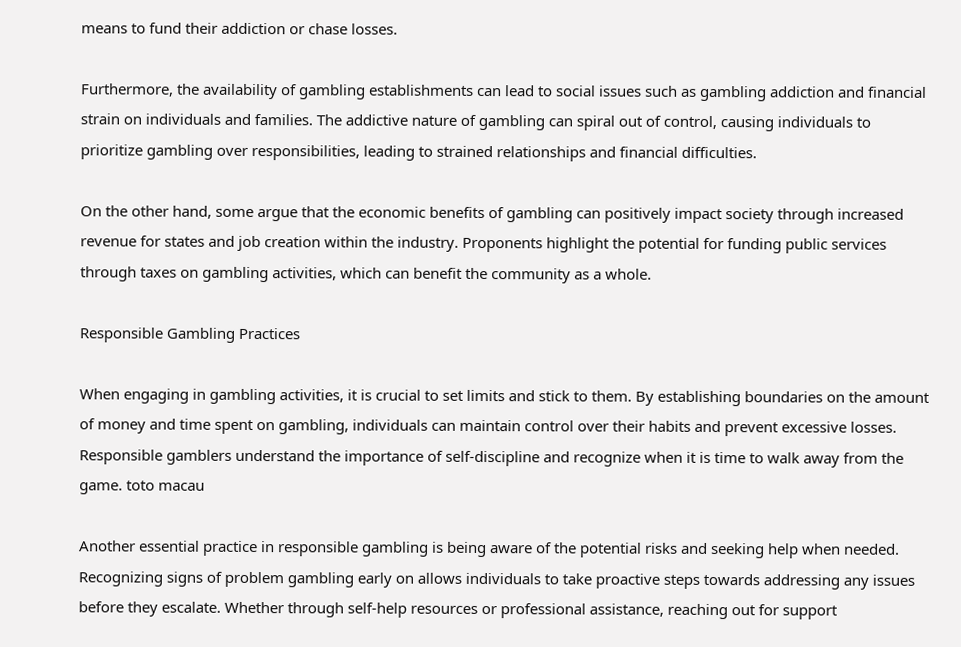means to fund their addiction or chase losses.

Furthermore, the availability of gambling establishments can lead to social issues such as gambling addiction and financial strain on individuals and families. The addictive nature of gambling can spiral out of control, causing individuals to prioritize gambling over responsibilities, leading to strained relationships and financial difficulties.

On the other hand, some argue that the economic benefits of gambling can positively impact society through increased revenue for states and job creation within the industry. Proponents highlight the potential for funding public services through taxes on gambling activities, which can benefit the community as a whole.

Responsible Gambling Practices

When engaging in gambling activities, it is crucial to set limits and stick to them. By establishing boundaries on the amount of money and time spent on gambling, individuals can maintain control over their habits and prevent excessive losses. Responsible gamblers understand the importance of self-discipline and recognize when it is time to walk away from the game. toto macau

Another essential practice in responsible gambling is being aware of the potential risks and seeking help when needed. Recognizing signs of problem gambling early on allows individuals to take proactive steps towards addressing any issues before they escalate. Whether through self-help resources or professional assistance, reaching out for support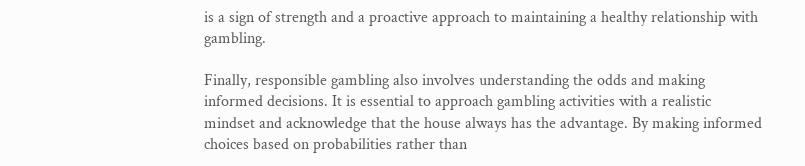is a sign of strength and a proactive approach to maintaining a healthy relationship with gambling.

Finally, responsible gambling also involves understanding the odds and making informed decisions. It is essential to approach gambling activities with a realistic mindset and acknowledge that the house always has the advantage. By making informed choices based on probabilities rather than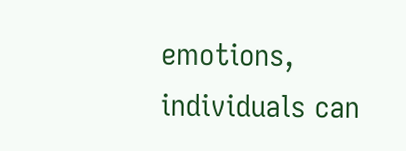emotions, individuals can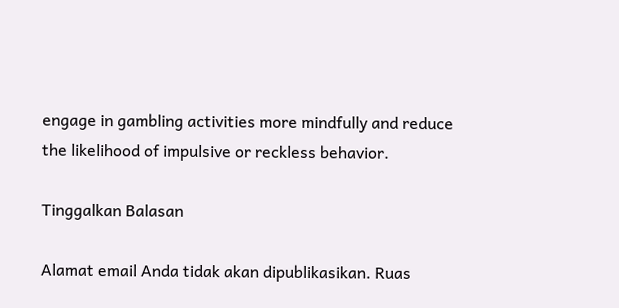engage in gambling activities more mindfully and reduce the likelihood of impulsive or reckless behavior.

Tinggalkan Balasan

Alamat email Anda tidak akan dipublikasikan. Ruas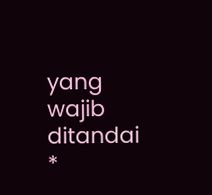yang wajib ditandai *